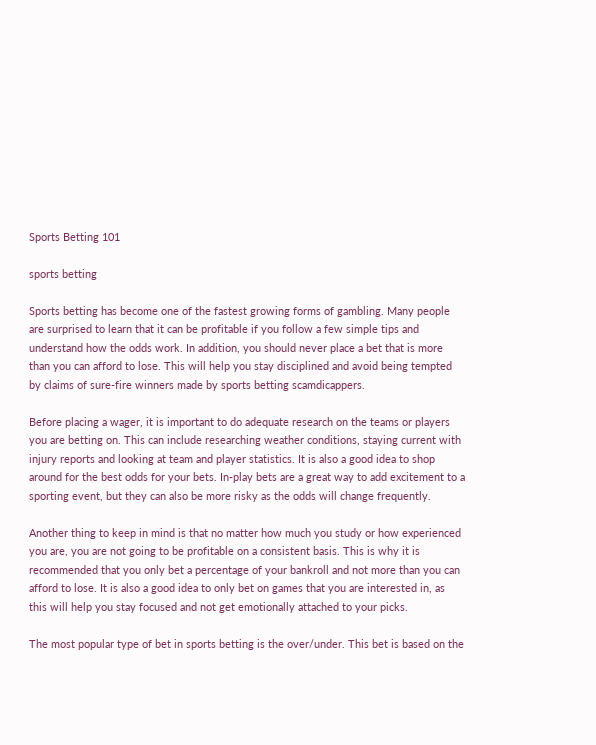Sports Betting 101

sports betting

Sports betting has become one of the fastest growing forms of gambling. Many people are surprised to learn that it can be profitable if you follow a few simple tips and understand how the odds work. In addition, you should never place a bet that is more than you can afford to lose. This will help you stay disciplined and avoid being tempted by claims of sure-fire winners made by sports betting scamdicappers.

Before placing a wager, it is important to do adequate research on the teams or players you are betting on. This can include researching weather conditions, staying current with injury reports and looking at team and player statistics. It is also a good idea to shop around for the best odds for your bets. In-play bets are a great way to add excitement to a sporting event, but they can also be more risky as the odds will change frequently.

Another thing to keep in mind is that no matter how much you study or how experienced you are, you are not going to be profitable on a consistent basis. This is why it is recommended that you only bet a percentage of your bankroll and not more than you can afford to lose. It is also a good idea to only bet on games that you are interested in, as this will help you stay focused and not get emotionally attached to your picks.

The most popular type of bet in sports betting is the over/under. This bet is based on the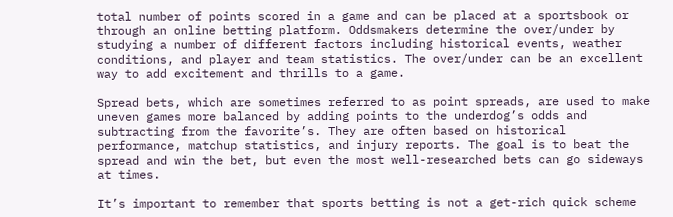total number of points scored in a game and can be placed at a sportsbook or through an online betting platform. Oddsmakers determine the over/under by studying a number of different factors including historical events, weather conditions, and player and team statistics. The over/under can be an excellent way to add excitement and thrills to a game.

Spread bets, which are sometimes referred to as point spreads, are used to make uneven games more balanced by adding points to the underdog’s odds and subtracting from the favorite’s. They are often based on historical performance, matchup statistics, and injury reports. The goal is to beat the spread and win the bet, but even the most well-researched bets can go sideways at times.

It’s important to remember that sports betting is not a get-rich quick scheme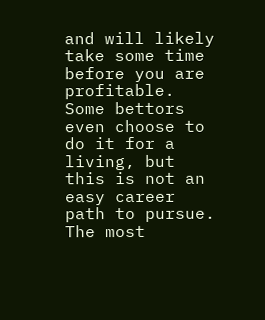and will likely take some time before you are profitable. Some bettors even choose to do it for a living, but this is not an easy career path to pursue. The most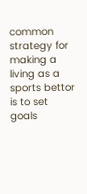common strategy for making a living as a sports bettor is to set goals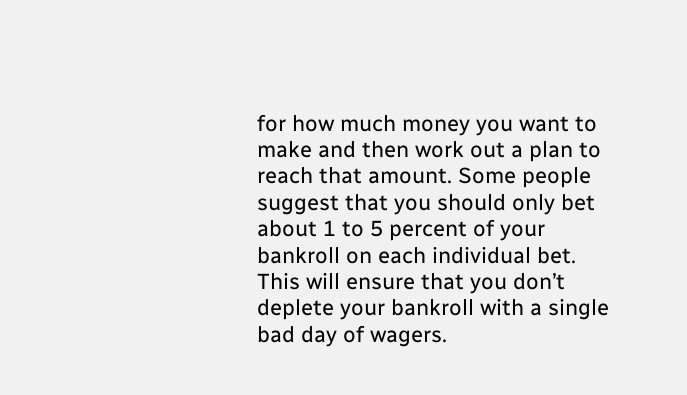for how much money you want to make and then work out a plan to reach that amount. Some people suggest that you should only bet about 1 to 5 percent of your bankroll on each individual bet. This will ensure that you don’t deplete your bankroll with a single bad day of wagers.